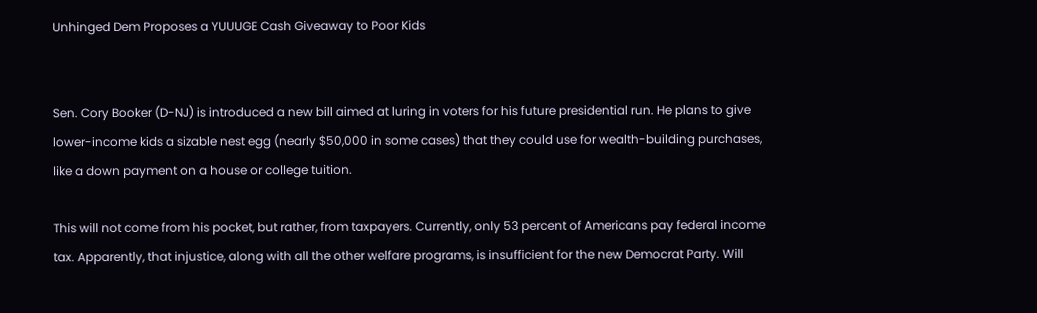Unhinged Dem Proposes a YUUUGE Cash Giveaway to Poor Kids


Sen. Cory Booker (D-NJ) is introduced a new bill aimed at luring in voters for his future presidential run. He plans to give lower-income kids a sizable nest egg (nearly $50,000 in some cases) that they could use for wealth-building purchases, like a down payment on a house or college tuition.

This will not come from his pocket, but rather, from taxpayers. Currently, only 53 percent of Americans pay federal income tax. Apparently, that injustice, along with all the other welfare programs, is insufficient for the new Democrat Party. Will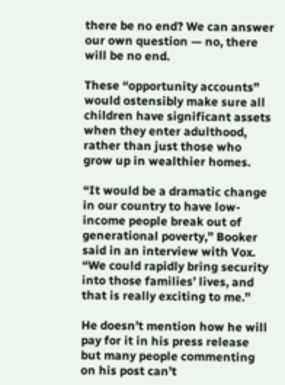there be no end? We can answer our own question — no, there will be no end.

These “opportunity accounts” would ostensibly make sure all children have significant assets when they enter adulthood, rather than just those who grow up in wealthier homes.

“It would be a dramatic change in our country to have low-income people break out of generational poverty,” Booker said in an interview with Vox. “We could rapidly bring security into those families’ lives, and that is really exciting to me.”

He doesn’t mention how he will pay for it in his press release but many people commenting on his post can’t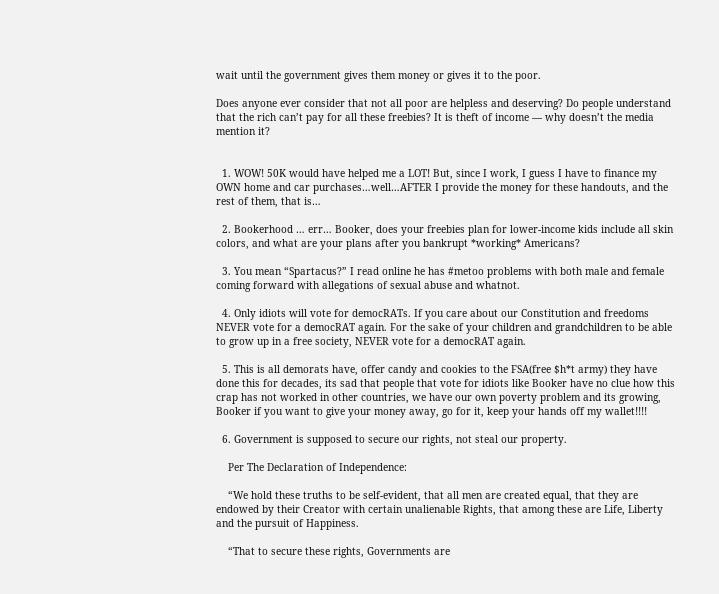wait until the government gives them money or gives it to the poor.

Does anyone ever consider that not all poor are helpless and deserving? Do people understand that the rich can’t pay for all these freebies? It is theft of income — why doesn’t the media mention it?


  1. WOW! 50K would have helped me a LOT! But, since I work, I guess I have to finance my OWN home and car purchases…well…AFTER I provide the money for these handouts, and the rest of them, that is…

  2. Bookerhood … err… Booker, does your freebies plan for lower-income kids include all skin colors, and what are your plans after you bankrupt *working* Americans?

  3. You mean “Spartacus?” I read online he has #metoo problems with both male and female coming forward with allegations of sexual abuse and whatnot.

  4. Only idiots will vote for democRATs. If you care about our Constitution and freedoms NEVER vote for a democRAT again. For the sake of your children and grandchildren to be able to grow up in a free society, NEVER vote for a democRAT again.

  5. This is all demorats have, offer candy and cookies to the FSA(free $h*t army) they have done this for decades, its sad that people that vote for idiots like Booker have no clue how this crap has not worked in other countries, we have our own poverty problem and its growing, Booker if you want to give your money away, go for it, keep your hands off my wallet!!!!

  6. Government is supposed to secure our rights, not steal our property.

    Per The Declaration of Independence:

    “We hold these truths to be self-evident, that all men are created equal, that they are endowed by their Creator with certain unalienable Rights, that among these are Life, Liberty and the pursuit of Happiness.

    “That to secure these rights, Governments are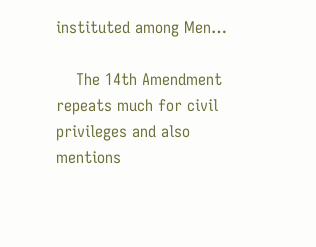instituted among Men…

    The 14th Amendment repeats much for civil privileges and also mentions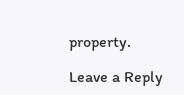property.

Leave a Reply